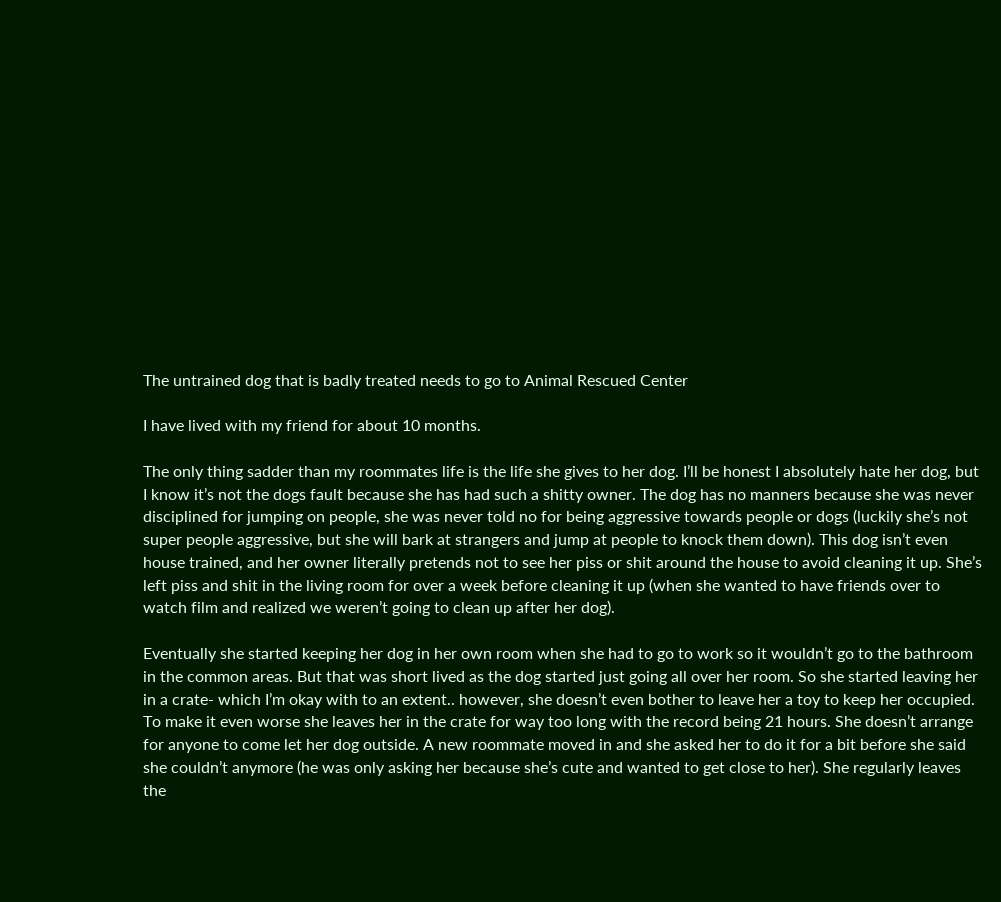The untrained dog that is badly treated needs to go to Animal Rescued Center

I have lived with my friend for about 10 months.

The only thing sadder than my roommates life is the life she gives to her dog. I’ll be honest I absolutely hate her dog, but I know it’s not the dogs fault because she has had such a shitty owner. The dog has no manners because she was never disciplined for jumping on people, she was never told no for being aggressive towards people or dogs (luckily she’s not super people aggressive, but she will bark at strangers and jump at people to knock them down). This dog isn’t even house trained, and her owner literally pretends not to see her piss or shit around the house to avoid cleaning it up. She’s left piss and shit in the living room for over a week before cleaning it up (when she wanted to have friends over to watch film and realized we weren’t going to clean up after her dog).

Eventually she started keeping her dog in her own room when she had to go to work so it wouldn’t go to the bathroom in the common areas. But that was short lived as the dog started just going all over her room. So she started leaving her in a crate- which I’m okay with to an extent.. however, she doesn’t even bother to leave her a toy to keep her occupied. To make it even worse she leaves her in the crate for way too long with the record being 21 hours. She doesn’t arrange for anyone to come let her dog outside. A new roommate moved in and she asked her to do it for a bit before she said she couldn’t anymore (he was only asking her because she’s cute and wanted to get close to her). She regularly leaves the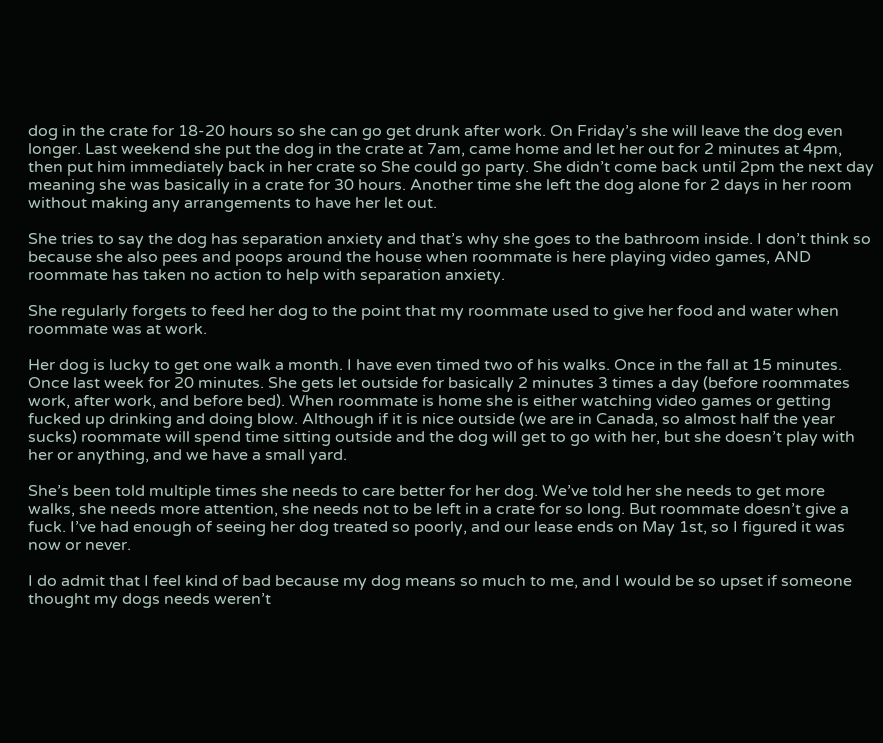dog in the crate for 18-20 hours so she can go get drunk after work. On Friday’s she will leave the dog even longer. Last weekend she put the dog in the crate at 7am, came home and let her out for 2 minutes at 4pm, then put him immediately back in her crate so She could go party. She didn’t come back until 2pm the next day meaning she was basically in a crate for 30 hours. Another time she left the dog alone for 2 days in her room without making any arrangements to have her let out.

She tries to say the dog has separation anxiety and that’s why she goes to the bathroom inside. I don’t think so because she also pees and poops around the house when roommate is here playing video games, AND roommate has taken no action to help with separation anxiety.

She regularly forgets to feed her dog to the point that my roommate used to give her food and water when roommate was at work.

Her dog is lucky to get one walk a month. I have even timed two of his walks. Once in the fall at 15 minutes. Once last week for 20 minutes. She gets let outside for basically 2 minutes 3 times a day (before roommates work, after work, and before bed). When roommate is home she is either watching video games or getting fucked up drinking and doing blow. Although if it is nice outside (we are in Canada, so almost half the year sucks) roommate will spend time sitting outside and the dog will get to go with her, but she doesn’t play with her or anything, and we have a small yard.

She’s been told multiple times she needs to care better for her dog. We’ve told her she needs to get more walks, she needs more attention, she needs not to be left in a crate for so long. But roommate doesn’t give a fuck. I’ve had enough of seeing her dog treated so poorly, and our lease ends on May 1st, so I figured it was now or never.

I do admit that I feel kind of bad because my dog means so much to me, and I would be so upset if someone thought my dogs needs weren’t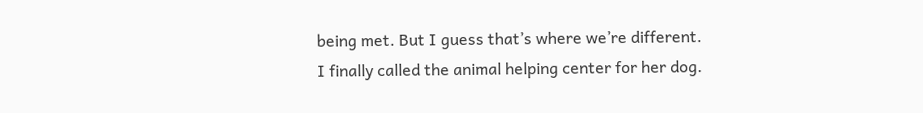being met. But I guess that’s where we’re different.
I finally called the animal helping center for her dog.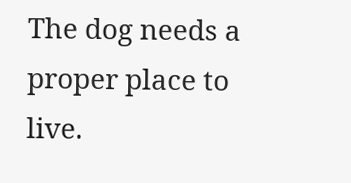The dog needs a proper place to live.